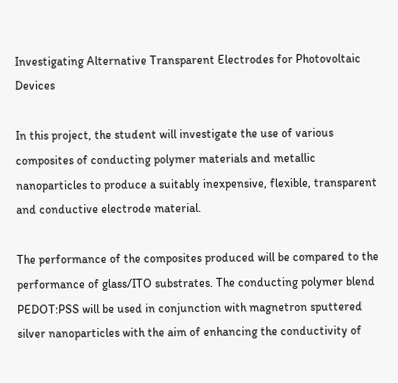Investigating Alternative Transparent Electrodes for Photovoltaic Devices

In this project, the student will investigate the use of various composites of conducting polymer materials and metallic nanoparticles to produce a suitably inexpensive, flexible, transparent and conductive electrode material.

The performance of the composites produced will be compared to the performance of glass/ITO substrates. The conducting polymer blend PEDOT:PSS will be used in conjunction with magnetron sputtered silver nanoparticles with the aim of enhancing the conductivity of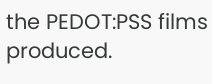the PEDOT:PSS films produced.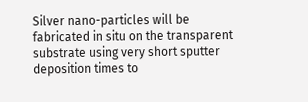Silver nano-particles will be fabricated in situ on the transparent substrate using very short sputter deposition times to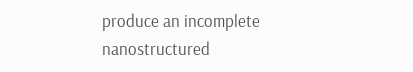produce an incomplete nanostructured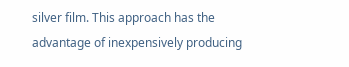silver film. This approach has the advantage of inexpensively producing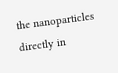the nanoparticles directly in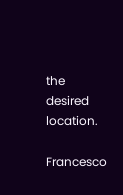the desired location.

Francesco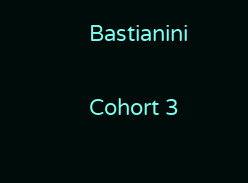Bastianini

Cohort 3